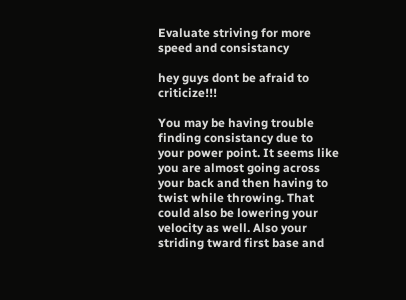Evaluate striving for more speed and consistancy

hey guys dont be afraid to criticize!!!

You may be having trouble finding consistancy due to your power point. It seems like you are almost going across your back and then having to twist while throwing. That could also be lowering your velocity as well. Also your striding tward first base and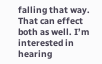falling that way. That can effect both as well. I’m interested in hearing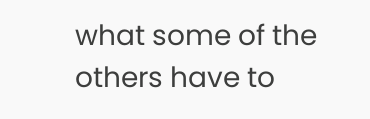what some of the others have to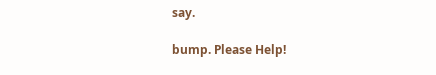say.

bump. Please Help!